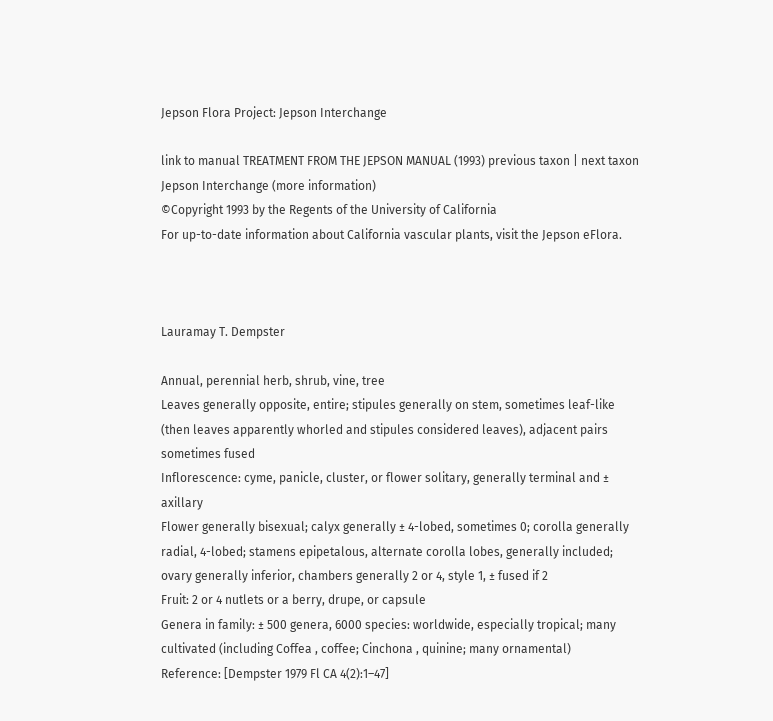Jepson Flora Project: Jepson Interchange

link to manual TREATMENT FROM THE JEPSON MANUAL (1993) previous taxon | next taxon
Jepson Interchange (more information)
©Copyright 1993 by the Regents of the University of California
For up-to-date information about California vascular plants, visit the Jepson eFlora.



Lauramay T. Dempster

Annual, perennial herb, shrub, vine, tree
Leaves generally opposite, entire; stipules generally on stem, sometimes leaf-like (then leaves apparently whorled and stipules considered leaves), adjacent pairs sometimes fused
Inflorescence: cyme, panicle, cluster, or flower solitary, generally terminal and ± axillary
Flower generally bisexual; calyx generally ± 4-lobed, sometimes 0; corolla generally radial, 4-lobed; stamens epipetalous, alternate corolla lobes, generally included; ovary generally inferior, chambers generally 2 or 4, style 1, ± fused if 2
Fruit: 2 or 4 nutlets or a berry, drupe, or capsule
Genera in family: ± 500 genera, 6000 species: worldwide, especially tropical; many cultivated (including Coffea , coffee; Cinchona , quinine; many ornamental)
Reference: [Dempster 1979 Fl CA 4(2):1–47]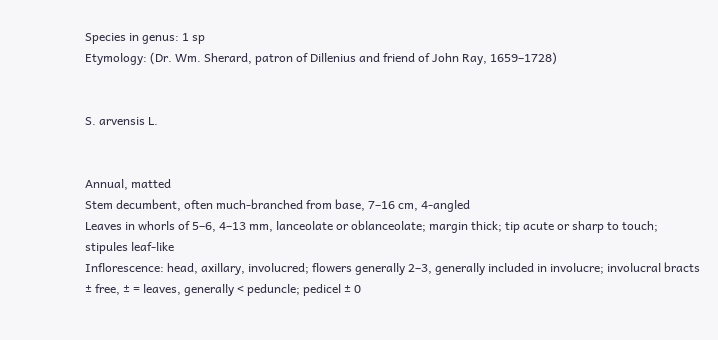Species in genus: 1 sp
Etymology: (Dr. Wm. Sherard, patron of Dillenius and friend of John Ray, 1659–1728)


S. arvensis L.


Annual, matted
Stem decumbent, often much-branched from base, 7–16 cm, 4-angled
Leaves in whorls of 5–6, 4–13 mm, lanceolate or oblanceolate; margin thick; tip acute or sharp to touch; stipules leaf-like
Inflorescence: head, axillary, involucred; flowers generally 2–3, generally included in involucre; involucral bracts ± free, ± = leaves, generally < peduncle; pedicel ± 0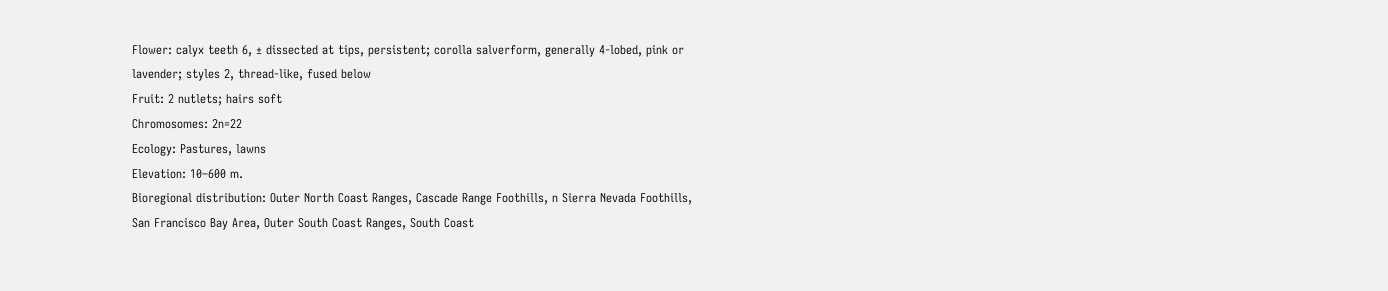Flower: calyx teeth 6, ± dissected at tips, persistent; corolla salverform, generally 4-lobed, pink or lavender; styles 2, thread-like, fused below
Fruit: 2 nutlets; hairs soft
Chromosomes: 2n=22
Ecology: Pastures, lawns
Elevation: 10–600 m.
Bioregional distribution: Outer North Coast Ranges, Cascade Range Foothills, n Sierra Nevada Foothills, San Francisco Bay Area, Outer South Coast Ranges, South Coast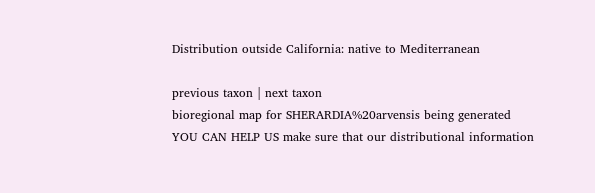Distribution outside California: native to Mediterranean

previous taxon | next taxon
bioregional map for SHERARDIA%20arvensis being generated
YOU CAN HELP US make sure that our distributional information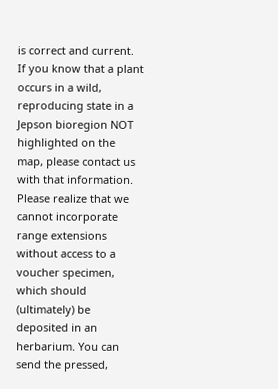is correct and current. If you know that a plant occurs in a wild, reproducing state in a Jepson bioregion NOT highlighted on the map, please contact us with that information. Please realize that we cannot incorporate range extensions without access to a voucher specimen, which should (ultimately) be deposited in an herbarium. You can send the pressed,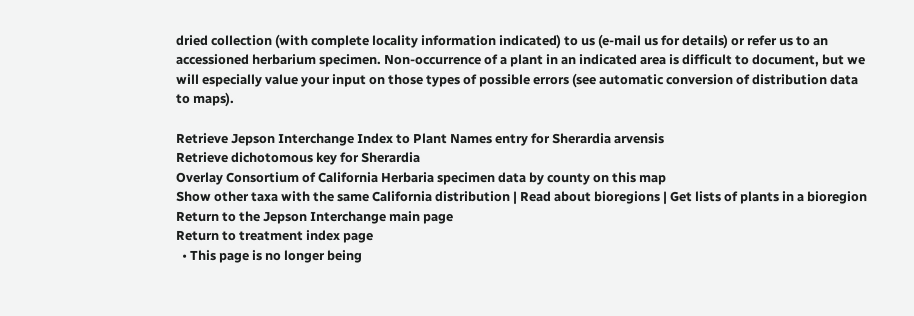dried collection (with complete locality information indicated) to us (e-mail us for details) or refer us to an accessioned herbarium specimen. Non-occurrence of a plant in an indicated area is difficult to document, but we will especially value your input on those types of possible errors (see automatic conversion of distribution data to maps).

Retrieve Jepson Interchange Index to Plant Names entry for Sherardia arvensis
Retrieve dichotomous key for Sherardia
Overlay Consortium of California Herbaria specimen data by county on this map
Show other taxa with the same California distribution | Read about bioregions | Get lists of plants in a bioregion
Return to the Jepson Interchange main page
Return to treatment index page
  • This page is no longer being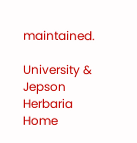maintained.

University & Jepson Herbaria Home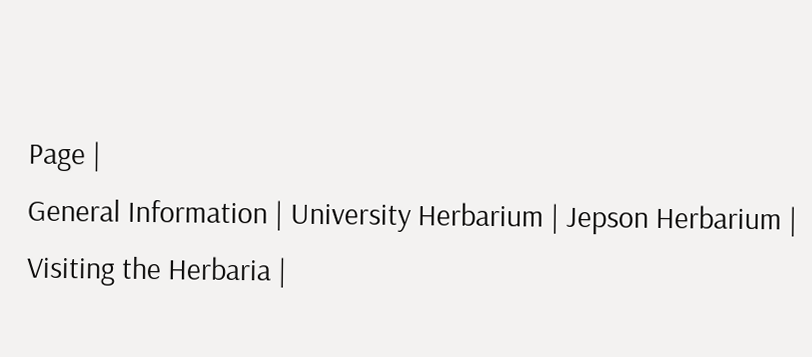Page |
General Information | University Herbarium | Jepson Herbarium |
Visiting the Herbaria |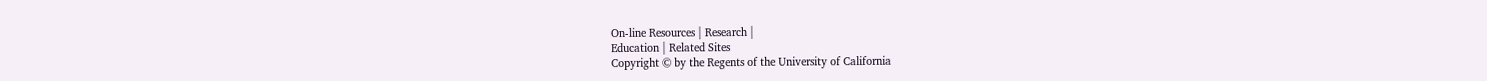On-line Resources | Research |
Education | Related Sites
Copyright © by the Regents of the University of California